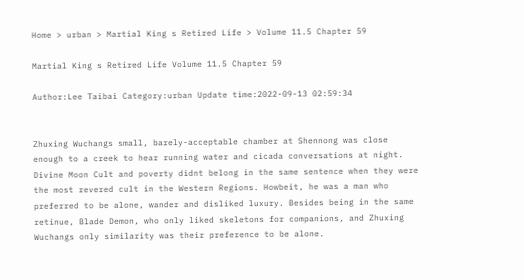Home > urban > Martial King s Retired Life > Volume 11.5 Chapter 59

Martial King s Retired Life Volume 11.5 Chapter 59

Author:Lee Taibai Category:urban Update time:2022-09-13 02:59:34


Zhuxing Wuchangs small, barely-acceptable chamber at Shennong was close enough to a creek to hear running water and cicada conversations at night. Divine Moon Cult and poverty didnt belong in the same sentence when they were the most revered cult in the Western Regions. Howbeit, he was a man who preferred to be alone, wander and disliked luxury. Besides being in the same retinue, Blade Demon, who only liked skeletons for companions, and Zhuxing Wuchangs only similarity was their preference to be alone.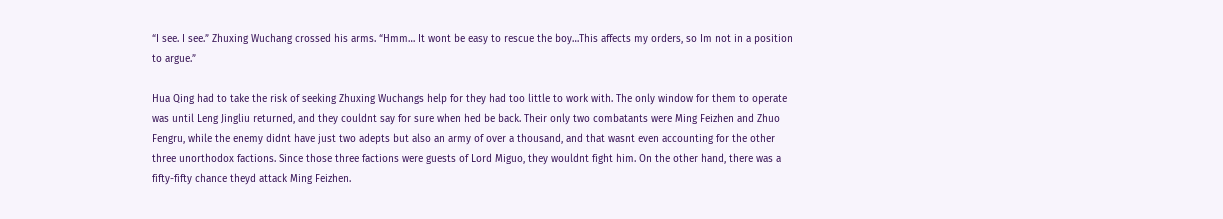“I see. I see.” Zhuxing Wuchang crossed his arms. “Hmm… It wont be easy to rescue the boy…This affects my orders, so Im not in a position to argue.”

Hua Qing had to take the risk of seeking Zhuxing Wuchangs help for they had too little to work with. The only window for them to operate was until Leng Jingliu returned, and they couldnt say for sure when hed be back. Their only two combatants were Ming Feizhen and Zhuo Fengru, while the enemy didnt have just two adepts but also an army of over a thousand, and that wasnt even accounting for the other three unorthodox factions. Since those three factions were guests of Lord Miguo, they wouldnt fight him. On the other hand, there was a fifty-fifty chance theyd attack Ming Feizhen.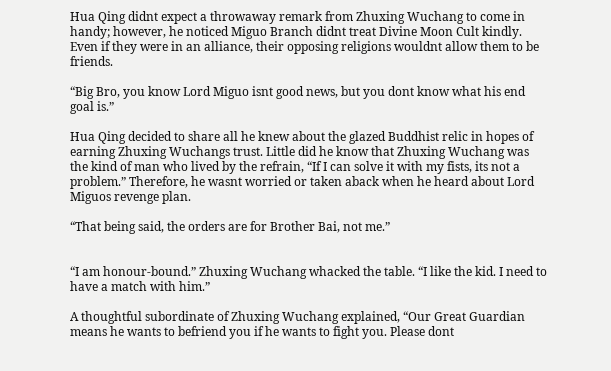Hua Qing didnt expect a throwaway remark from Zhuxing Wuchang to come in handy; however, he noticed Miguo Branch didnt treat Divine Moon Cult kindly. Even if they were in an alliance, their opposing religions wouldnt allow them to be friends.

“Big Bro, you know Lord Miguo isnt good news, but you dont know what his end goal is.”

Hua Qing decided to share all he knew about the glazed Buddhist relic in hopes of earning Zhuxing Wuchangs trust. Little did he know that Zhuxing Wuchang was the kind of man who lived by the refrain, “If I can solve it with my fists, its not a problem.” Therefore, he wasnt worried or taken aback when he heard about Lord Miguos revenge plan.

“That being said, the orders are for Brother Bai, not me.”


“I am honour-bound.” Zhuxing Wuchang whacked the table. “I like the kid. I need to have a match with him.”

A thoughtful subordinate of Zhuxing Wuchang explained, “Our Great Guardian means he wants to befriend you if he wants to fight you. Please dont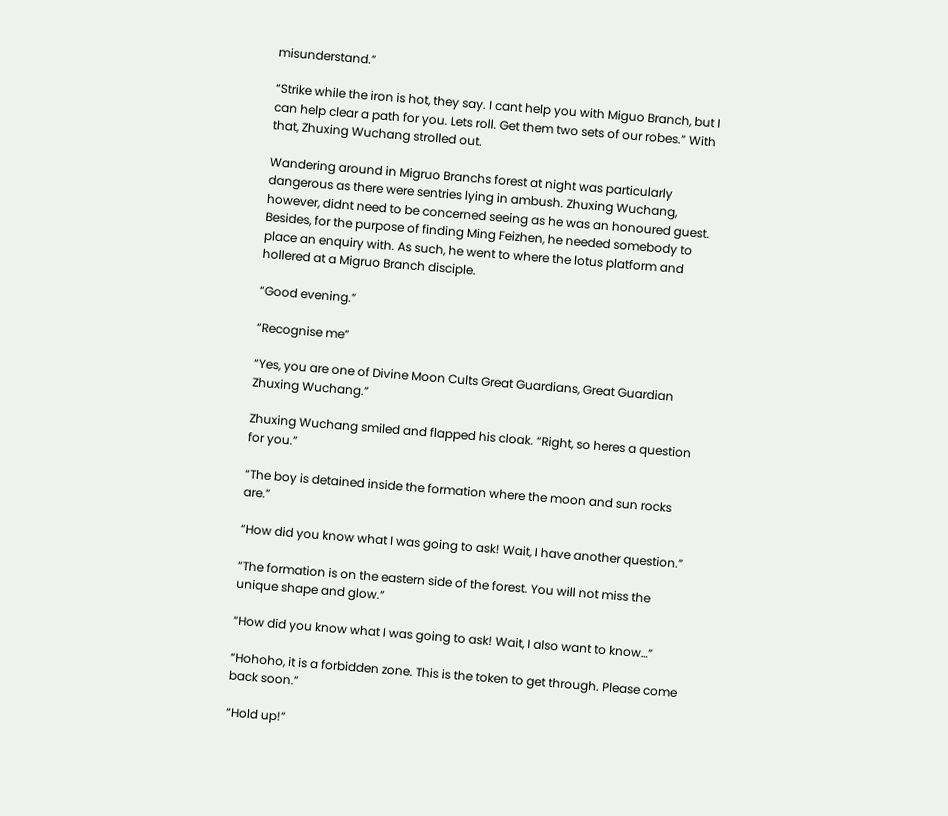misunderstand.”

“Strike while the iron is hot, they say. I cant help you with Miguo Branch, but I can help clear a path for you. Lets roll. Get them two sets of our robes.” With that, Zhuxing Wuchang strolled out.

Wandering around in Migruo Branchs forest at night was particularly dangerous as there were sentries lying in ambush. Zhuxing Wuchang, however, didnt need to be concerned seeing as he was an honoured guest. Besides, for the purpose of finding Ming Feizhen, he needed somebody to place an enquiry with. As such, he went to where the lotus platform and hollered at a Migruo Branch disciple.

“Good evening.”

“Recognise me”

“Yes, you are one of Divine Moon Cults Great Guardians, Great Guardian Zhuxing Wuchang.”

Zhuxing Wuchang smiled and flapped his cloak. “Right, so heres a question for you.”

“The boy is detained inside the formation where the moon and sun rocks are.”

“How did you know what I was going to ask! Wait, I have another question.”

“The formation is on the eastern side of the forest. You will not miss the unique shape and glow.”

“How did you know what I was going to ask! Wait, I also want to know…”

“Hohoho, it is a forbidden zone. This is the token to get through. Please come back soon.”

“Hold up!”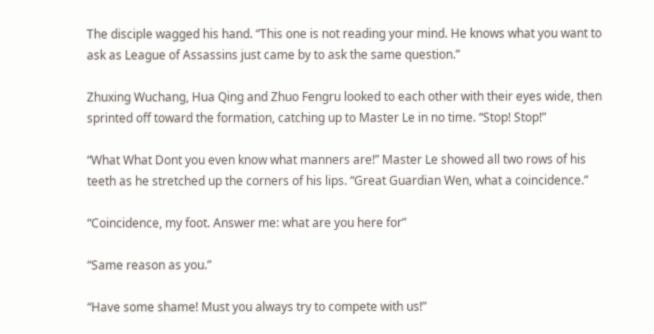The disciple wagged his hand. “This one is not reading your mind. He knows what you want to ask as League of Assassins just came by to ask the same question.”

Zhuxing Wuchang, Hua Qing and Zhuo Fengru looked to each other with their eyes wide, then sprinted off toward the formation, catching up to Master Le in no time. “Stop! Stop!”

“What What Dont you even know what manners are!” Master Le showed all two rows of his teeth as he stretched up the corners of his lips. “Great Guardian Wen, what a coincidence.”

“Coincidence, my foot. Answer me: what are you here for”

“Same reason as you.”

“Have some shame! Must you always try to compete with us!”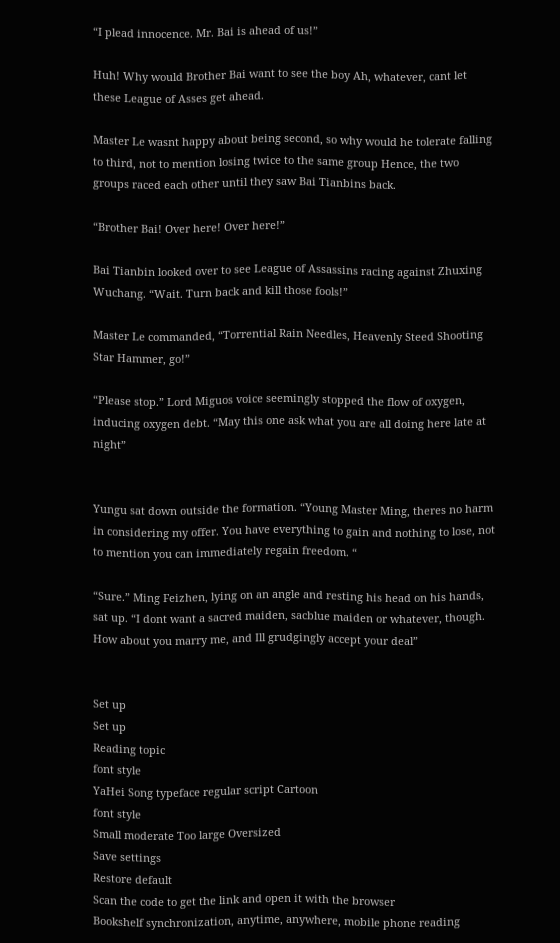“I plead innocence. Mr. Bai is ahead of us!”

Huh! Why would Brother Bai want to see the boy Ah, whatever, cant let these League of Asses get ahead.

Master Le wasnt happy about being second, so why would he tolerate falling to third, not to mention losing twice to the same group Hence, the two groups raced each other until they saw Bai Tianbins back.

“Brother Bai! Over here! Over here!”

Bai Tianbin looked over to see League of Assassins racing against Zhuxing Wuchang. “Wait. Turn back and kill those fools!”

Master Le commanded, “Torrential Rain Needles, Heavenly Steed Shooting Star Hammer, go!”

“Please stop.” Lord Miguos voice seemingly stopped the flow of oxygen, inducing oxygen debt. “May this one ask what you are all doing here late at night”


Yungu sat down outside the formation. “Young Master Ming, theres no harm in considering my offer. You have everything to gain and nothing to lose, not to mention you can immediately regain freedom. “

“Sure.” Ming Feizhen, lying on an angle and resting his head on his hands, sat up. “I dont want a sacred maiden, sacblue maiden or whatever, though. How about you marry me, and Ill grudgingly accept your deal”


Set up
Set up
Reading topic
font style
YaHei Song typeface regular script Cartoon
font style
Small moderate Too large Oversized
Save settings
Restore default
Scan the code to get the link and open it with the browser
Bookshelf synchronization, anytime, anywhere, mobile phone reading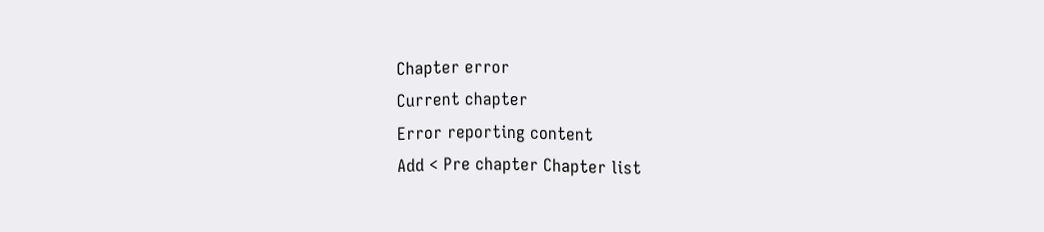Chapter error
Current chapter
Error reporting content
Add < Pre chapter Chapter list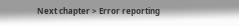Next chapter > Error reporting